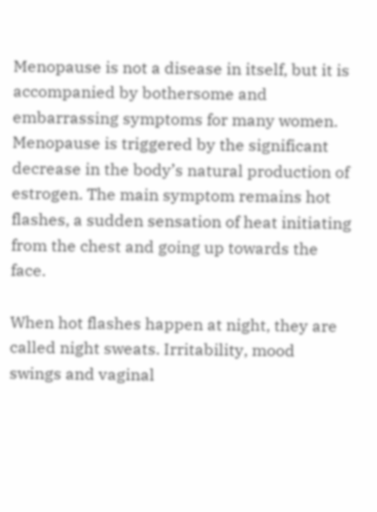Menopause is not a disease in itself, but it is accompanied by bothersome and embarrassing symptoms for many women. Menopause is triggered by the significant decrease in the body’s natural production of estrogen. The main symptom remains hot flashes, a sudden sensation of heat initiating from the chest and going up towards the face.

When hot flashes happen at night, they are called night sweats. Irritability, mood swings and vaginal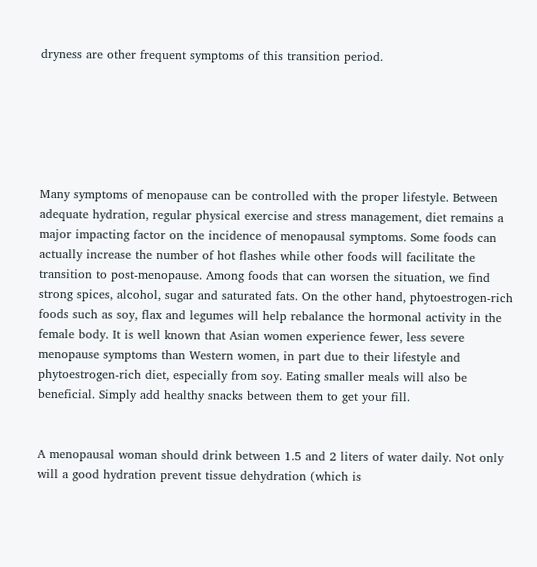dryness are other frequent symptoms of this transition period.






Many symptoms of menopause can be controlled with the proper lifestyle. Between adequate hydration, regular physical exercise and stress management, diet remains a major impacting factor on the incidence of menopausal symptoms. Some foods can actually increase the number of hot flashes while other foods will facilitate the transition to post-menopause. Among foods that can worsen the situation, we find strong spices, alcohol, sugar and saturated fats. On the other hand, phytoestrogen-rich foods such as soy, flax and legumes will help rebalance the hormonal activity in the female body. It is well known that Asian women experience fewer, less severe menopause symptoms than Western women, in part due to their lifestyle and phytoestrogen-rich diet, especially from soy. Eating smaller meals will also be beneficial. Simply add healthy snacks between them to get your fill.


A menopausal woman should drink between 1.5 and 2 liters of water daily. Not only will a good hydration prevent tissue dehydration (which is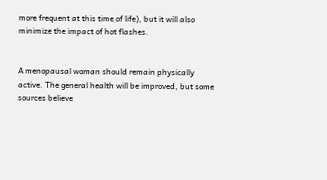more frequent at this time of life), but it will also minimize the impact of hot flashes.


A menopausal woman should remain physically active. The general health will be improved, but some sources believe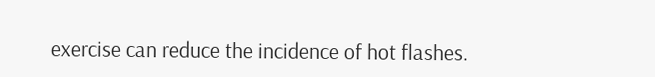exercise can reduce the incidence of hot flashes.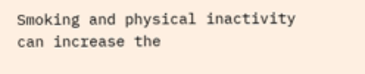Smoking and physical inactivity can increase the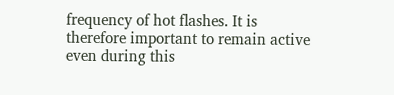frequency of hot flashes. It is therefore important to remain active even during this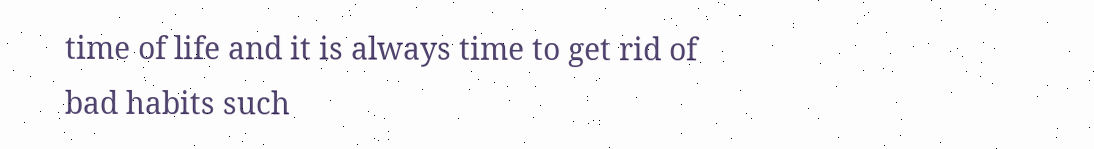time of life and it is always time to get rid of bad habits such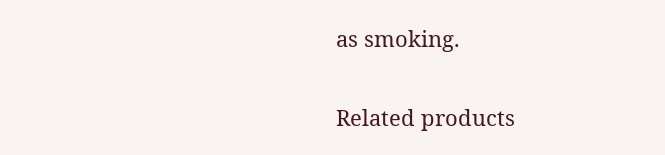as smoking.

Related products